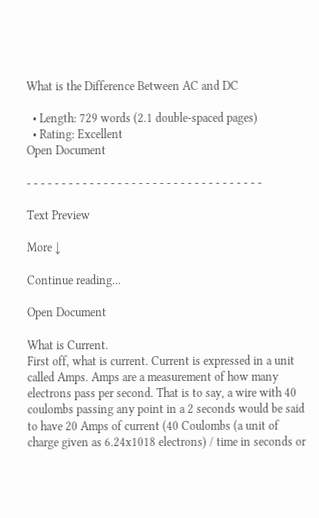What is the Difference Between AC and DC

  • Length: 729 words (2.1 double-spaced pages)
  • Rating: Excellent
Open Document

- - - - - - - - - - - - - - - - - - - - - - - - - - - - - - - - - -

Text Preview

More ↓

Continue reading...

Open Document

What is Current.
First off, what is current. Current is expressed in a unit called Amps. Amps are a measurement of how many electrons pass per second. That is to say, a wire with 40 coulombs passing any point in a 2 seconds would be said to have 20 Amps of current (40 Coulombs (a unit of charge given as 6.24x1018 electrons) / time in seconds or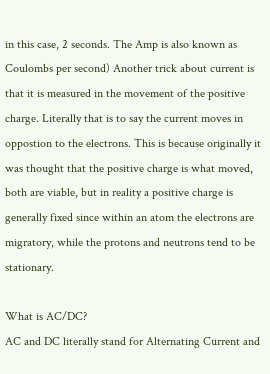in this case, 2 seconds. The Amp is also known as Coulombs per second) Another trick about current is that it is measured in the movement of the positive charge. Literally that is to say the current moves in oppostion to the electrons. This is because originally it was thought that the positive charge is what moved, both are viable, but in reality a positive charge is generally fixed since within an atom the electrons are migratory, while the protons and neutrons tend to be stationary.

What is AC/DC?
AC and DC literally stand for Alternating Current and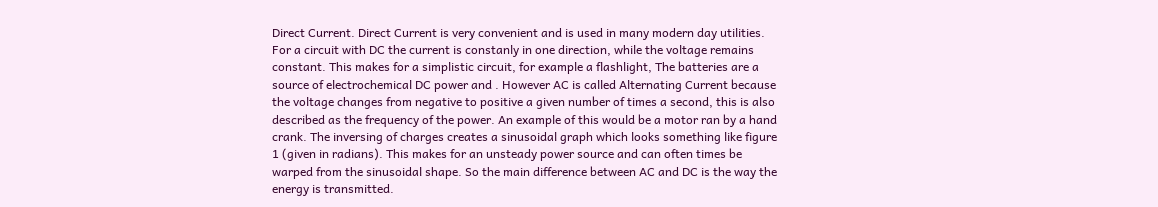Direct Current. Direct Current is very convenient and is used in many modern day utilities. For a circuit with DC the current is constanly in one direction, while the voltage remains constant. This makes for a simplistic circuit, for example a flashlight, The batteries are a source of electrochemical DC power and . However AC is called Alternating Current because the voltage changes from negative to positive a given number of times a second, this is also described as the frequency of the power. An example of this would be a motor ran by a hand crank. The inversing of charges creates a sinusoidal graph which looks something like figure 1 (given in radians). This makes for an unsteady power source and can often times be warped from the sinusoidal shape. So the main difference between AC and DC is the way the energy is transmitted.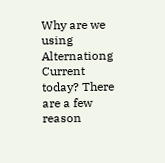Why are we using Alternationg Current today? There are a few reason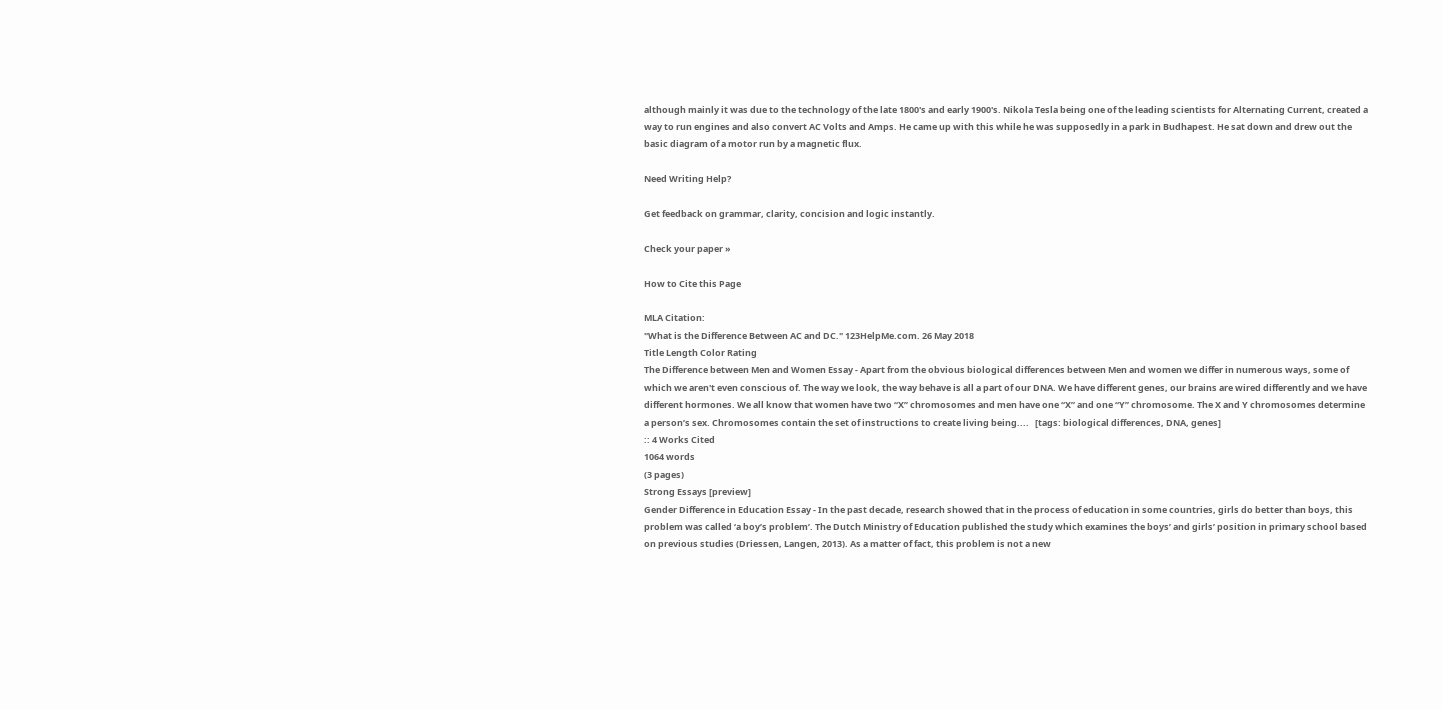although mainly it was due to the technology of the late 1800's and early 1900's. Nikola Tesla being one of the leading scientists for Alternating Current, created a way to run engines and also convert AC Volts and Amps. He came up with this while he was supposedly in a park in Budhapest. He sat down and drew out the basic diagram of a motor run by a magnetic flux.

Need Writing Help?

Get feedback on grammar, clarity, concision and logic instantly.

Check your paper »

How to Cite this Page

MLA Citation:
"What is the Difference Between AC and DC." 123HelpMe.com. 26 May 2018
Title Length Color Rating
The Difference between Men and Women Essay - Apart from the obvious biological differences between Men and women we differ in numerous ways, some of which we aren't even conscious of. The way we look, the way behave is all a part of our DNA. We have different genes, our brains are wired differently and we have different hormones. We all know that women have two “X” chromosomes and men have one “X” and one “Y” chromosome. The X and Y chromosomes determine a person’s sex. Chromosomes contain the set of instructions to create living being....   [tags: biological differences, DNA, genes]
:: 4 Works Cited
1064 words
(3 pages)
Strong Essays [preview]
Gender Difference in Education Essay - In the past decade, research showed that in the process of education in some countries, girls do better than boys, this problem was called ‘a boy’s problem’. The Dutch Ministry of Education published the study which examines the boys’ and girls’ position in primary school based on previous studies (Driessen, Langen, 2013). As a matter of fact, this problem is not a new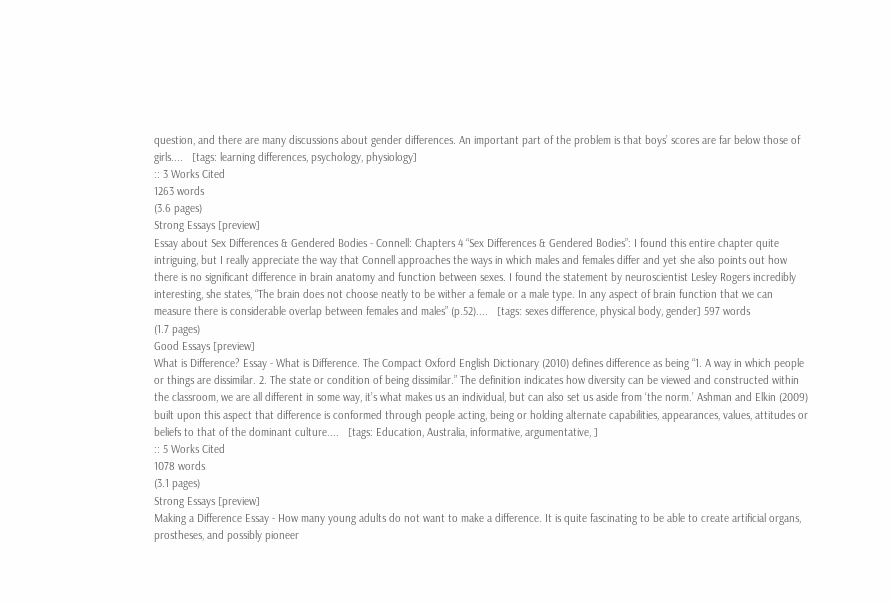question, and there are many discussions about gender differences. An important part of the problem is that boys’ scores are far below those of girls....   [tags: learning differences, psychology, physiology]
:: 3 Works Cited
1263 words
(3.6 pages)
Strong Essays [preview]
Essay about Sex Differences & Gendered Bodies - Connell: Chapters 4 “Sex Differences & Gendered Bodies”: I found this entire chapter quite intriguing, but I really appreciate the way that Connell approaches the ways in which males and females differ and yet she also points out how there is no significant difference in brain anatomy and function between sexes. I found the statement by neuroscientist Lesley Rogers incredibly interesting, she states, “The brain does not choose neatly to be wither a female or a male type. In any aspect of brain function that we can measure there is considerable overlap between females and males” (p.52)....   [tags: sexes difference, physical body, gender] 597 words
(1.7 pages)
Good Essays [preview]
What is Difference? Essay - What is Difference. The Compact Oxford English Dictionary (2010) defines difference as being “1. A way in which people or things are dissimilar. 2. The state or condition of being dissimilar.” The definition indicates how diversity can be viewed and constructed within the classroom, we are all different in some way, it’s what makes us an individual, but can also set us aside from ‘the norm.’ Ashman and Elkin (2009) built upon this aspect that difference is conformed through people acting, being or holding alternate capabilities, appearances, values, attitudes or beliefs to that of the dominant culture....   [tags: Education, Australia, informative, argumentative, ]
:: 5 Works Cited
1078 words
(3.1 pages)
Strong Essays [preview]
Making a Difference Essay - How many young adults do not want to make a difference. It is quite fascinating to be able to create artificial organs, prostheses, and possibly pioneer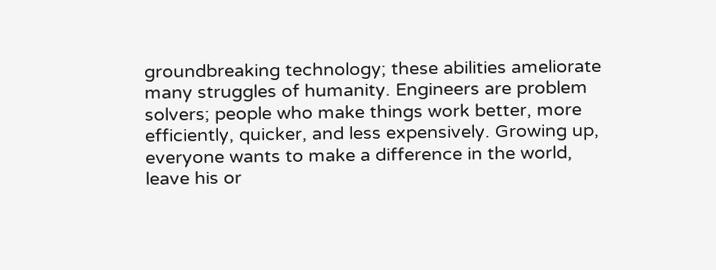groundbreaking technology; these abilities ameliorate many struggles of humanity. Engineers are problem solvers; people who make things work better, more efficiently, quicker, and less expensively. Growing up, everyone wants to make a difference in the world, leave his or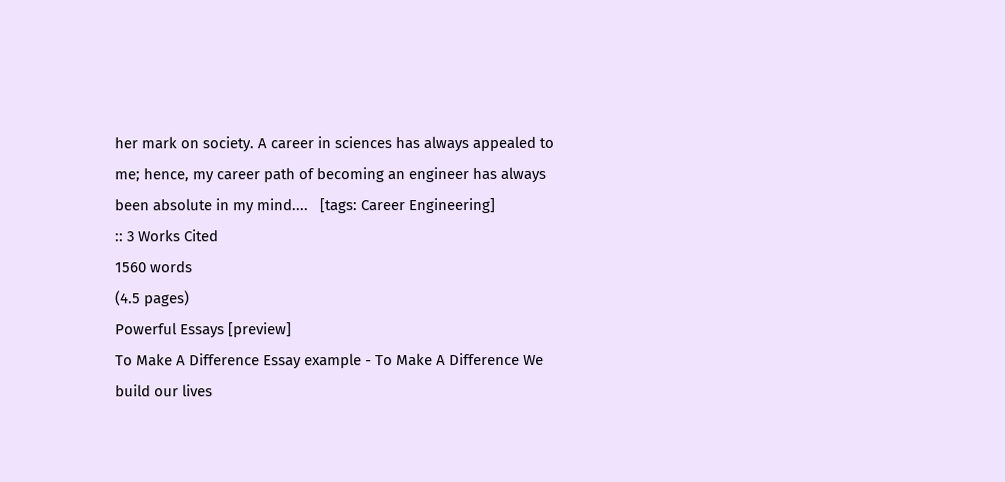her mark on society. A career in sciences has always appealed to me; hence, my career path of becoming an engineer has always been absolute in my mind....   [tags: Career Engineering]
:: 3 Works Cited
1560 words
(4.5 pages)
Powerful Essays [preview]
To Make A Difference Essay example - To Make A Difference We build our lives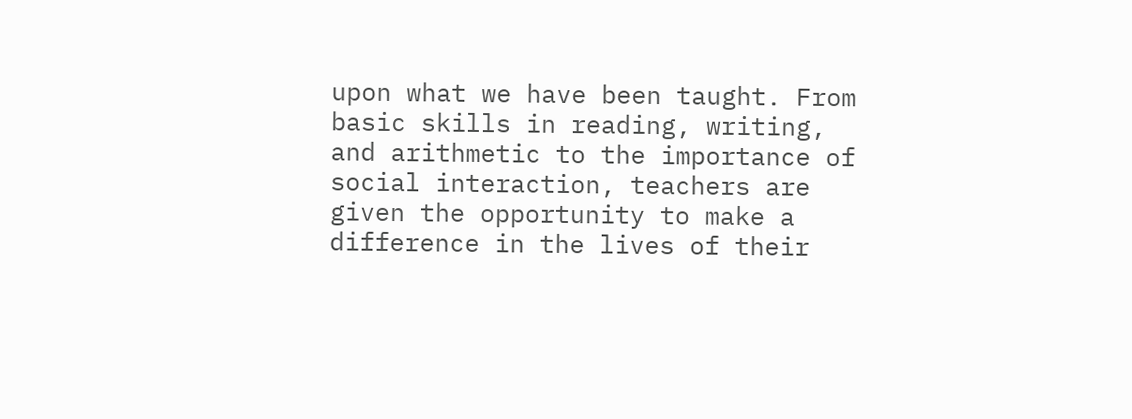upon what we have been taught. From basic skills in reading, writing, and arithmetic to the importance of social interaction, teachers are given the opportunity to make a difference in the lives of their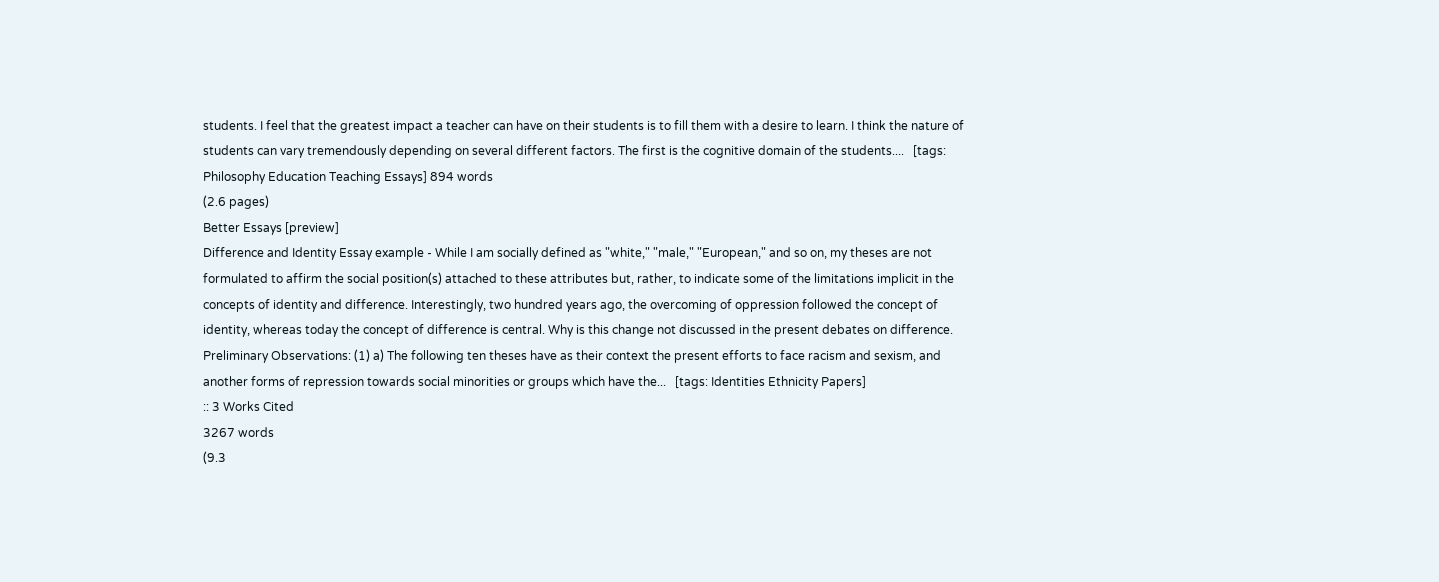students. I feel that the greatest impact a teacher can have on their students is to fill them with a desire to learn. I think the nature of students can vary tremendously depending on several different factors. The first is the cognitive domain of the students....   [tags: Philosophy Education Teaching Essays] 894 words
(2.6 pages)
Better Essays [preview]
Difference and Identity Essay example - While I am socially defined as "white," "male," "European," and so on, my theses are not formulated to affirm the social position(s) attached to these attributes but, rather, to indicate some of the limitations implicit in the concepts of identity and difference. Interestingly, two hundred years ago, the overcoming of oppression followed the concept of identity, whereas today the concept of difference is central. Why is this change not discussed in the present debates on difference. Preliminary Observations: (1) a) The following ten theses have as their context the present efforts to face racism and sexism, and another forms of repression towards social minorities or groups which have the...   [tags: Identities Ethnicity Papers]
:: 3 Works Cited
3267 words
(9.3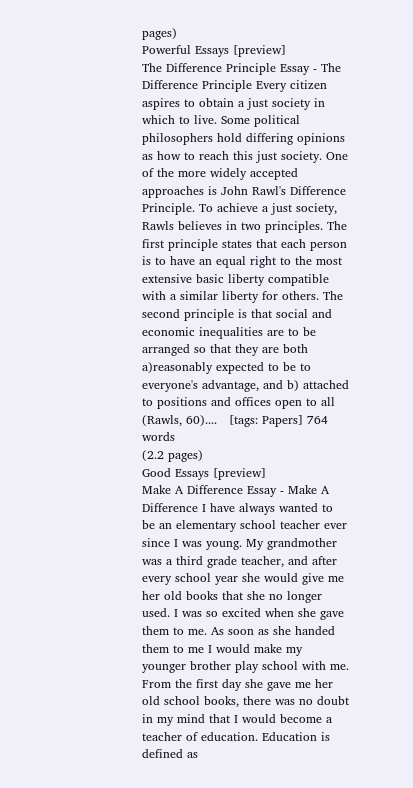pages)
Powerful Essays [preview]
The Difference Principle Essay - The Difference Principle Every citizen aspires to obtain a just society in which to live. Some political philosophers hold differing opinions as how to reach this just society. One of the more widely accepted approaches is John Rawl's Difference Principle. To achieve a just society, Rawls believes in two principles. The first principle states that each person is to have an equal right to the most extensive basic liberty compatible with a similar liberty for others. The second principle is that social and economic inequalities are to be arranged so that they are both a)reasonably expected to be to everyone's advantage, and b) attached to positions and offices open to all (Rawls, 60)....   [tags: Papers] 764 words
(2.2 pages)
Good Essays [preview]
Make A Difference Essay - Make A Difference I have always wanted to be an elementary school teacher ever since I was young. My grandmother was a third grade teacher, and after every school year she would give me her old books that she no longer used. I was so excited when she gave them to me. As soon as she handed them to me I would make my younger brother play school with me. From the first day she gave me her old school books, there was no doubt in my mind that I would become a teacher of education. Education is defined as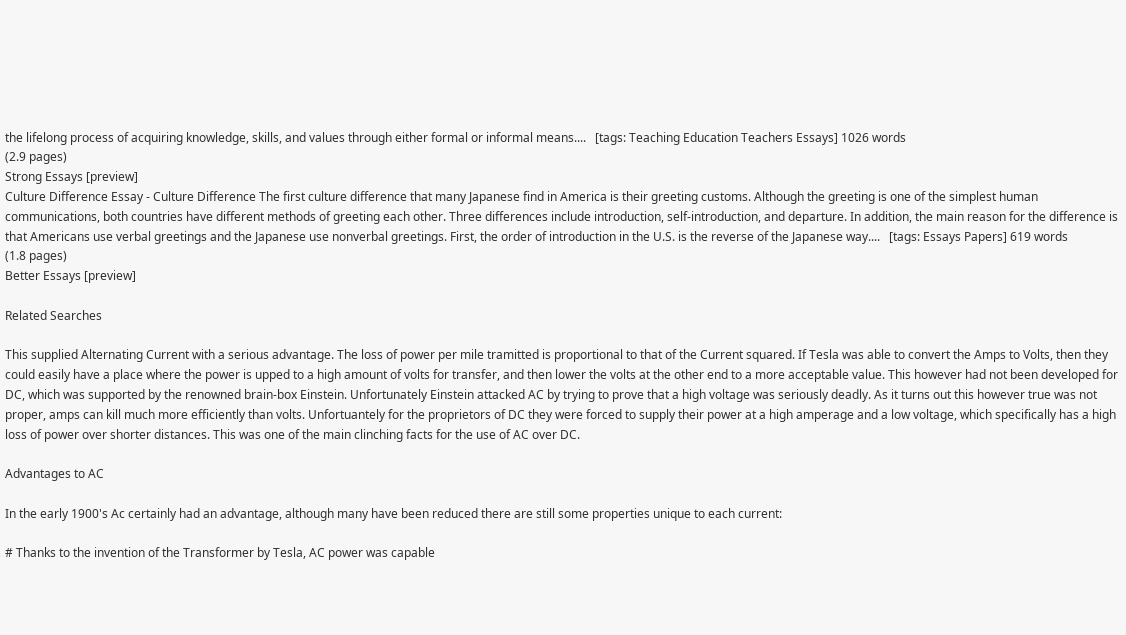the lifelong process of acquiring knowledge, skills, and values through either formal or informal means....   [tags: Teaching Education Teachers Essays] 1026 words
(2.9 pages)
Strong Essays [preview]
Culture Difference Essay - Culture Difference The first culture difference that many Japanese find in America is their greeting customs. Although the greeting is one of the simplest human communications, both countries have different methods of greeting each other. Three differences include introduction, self-introduction, and departure. In addition, the main reason for the difference is that Americans use verbal greetings and the Japanese use nonverbal greetings. First, the order of introduction in the U.S. is the reverse of the Japanese way....   [tags: Essays Papers] 619 words
(1.8 pages)
Better Essays [preview]

Related Searches

This supplied Alternating Current with a serious advantage. The loss of power per mile tramitted is proportional to that of the Current squared. If Tesla was able to convert the Amps to Volts, then they could easily have a place where the power is upped to a high amount of volts for transfer, and then lower the volts at the other end to a more acceptable value. This however had not been developed for DC, which was supported by the renowned brain-box Einstein. Unfortunately Einstein attacked AC by trying to prove that a high voltage was seriously deadly. As it turns out this however true was not proper, amps can kill much more efficiently than volts. Unfortuantely for the proprietors of DC they were forced to supply their power at a high amperage and a low voltage, which specifically has a high loss of power over shorter distances. This was one of the main clinching facts for the use of AC over DC.

Advantages to AC

In the early 1900's Ac certainly had an advantage, although many have been reduced there are still some properties unique to each current:

# Thanks to the invention of the Transformer by Tesla, AC power was capable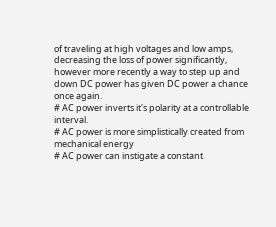of traveling at high voltages and low amps, decreasing the loss of power significantly, however more recently a way to step up and down DC power has given DC power a chance once again.
# AC power inverts it's polarity at a controllable interval.
# AC power is more simplistically created from mechanical energy
# AC power can instigate a constant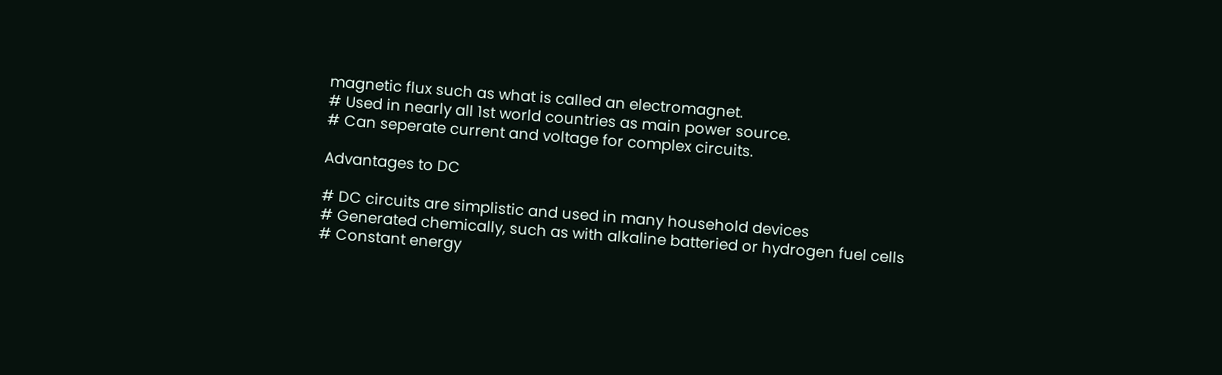magnetic flux such as what is called an electromagnet.
# Used in nearly all 1st world countries as main power source.
# Can seperate current and voltage for complex circuits.

Advantages to DC

# DC circuits are simplistic and used in many household devices
# Generated chemically, such as with alkaline batteried or hydrogen fuel cells
# Constant energy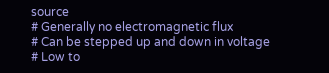source
# Generally no electromagnetic flux
# Can be stepped up and down in voltage
# Low to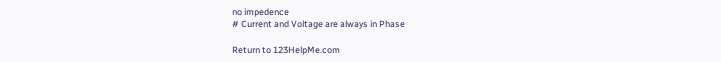no impedence
# Current and Voltage are always in Phase

Return to 123HelpMe.com